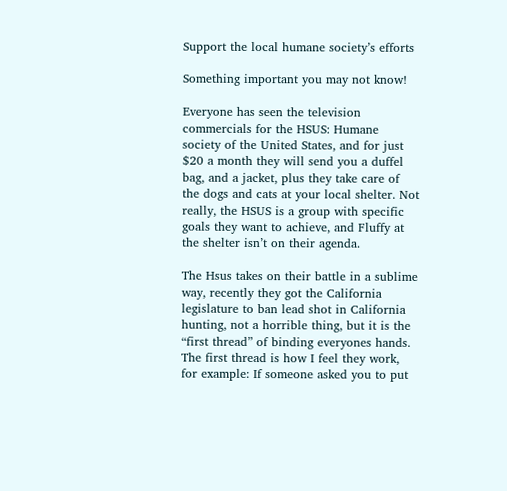Support the local humane society’s efforts

Something important you may not know!

Everyone has seen the television commercials for the HSUS: Humane society of the United States, and for just $20 a month they will send you a duffel bag, and a jacket, plus they take care of the dogs and cats at your local shelter. Not really, the HSUS is a group with specific goals they want to achieve, and Fluffy at the shelter isn’t on their agenda.

The Hsus takes on their battle in a sublime way, recently they got the California legislature to ban lead shot in California hunting, not a horrible thing, but it is the “first thread” of binding everyones hands. The first thread is how I feel they work, for example: If someone asked you to put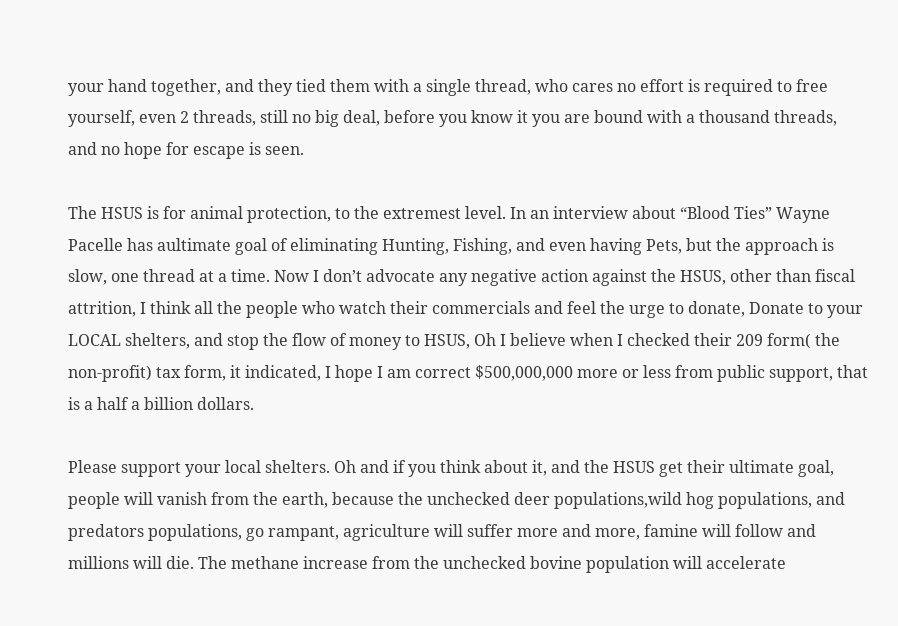your hand together, and they tied them with a single thread, who cares no effort is required to free yourself, even 2 threads, still no big deal, before you know it you are bound with a thousand threads, and no hope for escape is seen.

The HSUS is for animal protection, to the extremest level. In an interview about “Blood Ties” Wayne Pacelle has aultimate goal of eliminating Hunting, Fishing, and even having Pets, but the approach is slow, one thread at a time. Now I don’t advocate any negative action against the HSUS, other than fiscal attrition, I think all the people who watch their commercials and feel the urge to donate, Donate to your LOCAL shelters, and stop the flow of money to HSUS, Oh I believe when I checked their 209 form( the non-profit) tax form, it indicated, I hope I am correct $500,000,000 more or less from public support, that is a half a billion dollars.

Please support your local shelters. Oh and if you think about it, and the HSUS get their ultimate goal, people will vanish from the earth, because the unchecked deer populations,wild hog populations, and predators populations, go rampant, agriculture will suffer more and more, famine will follow and millions will die. The methane increase from the unchecked bovine population will accelerate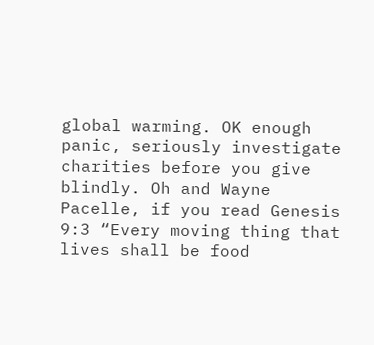global warming. OK enough panic, seriously investigate charities before you give blindly. Oh and Wayne Pacelle, if you read Genesis 9:3 “Every moving thing that lives shall be food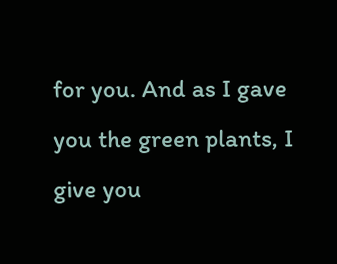for you. And as I gave you the green plants, I give you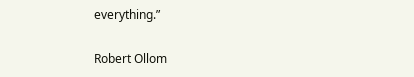everything.”

Robert Ollom